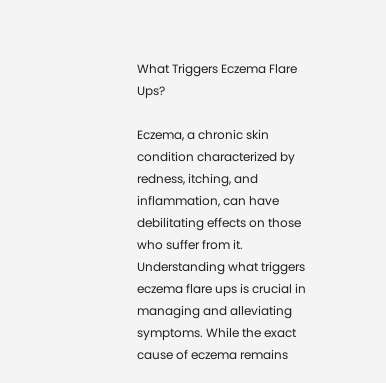What Triggers Eczema Flare Ups?

Eczema, a chronic skin condition characterized by redness, itching, and inflammation, can have debilitating effects on those who suffer from it. Understanding what triggers eczema flare ups is crucial in managing and alleviating symptoms. While the exact cause of eczema remains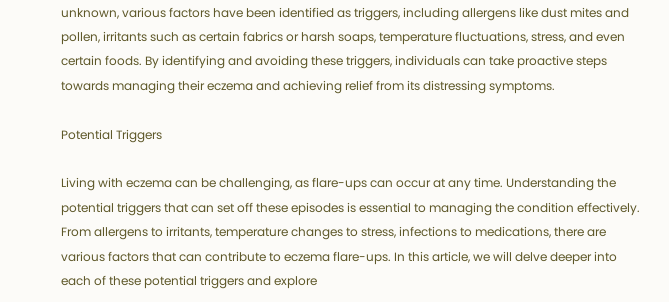unknown, various factors have been identified as triggers, including allergens like dust mites and pollen, irritants such as certain fabrics or harsh soaps, temperature fluctuations, stress, and even certain foods. By identifying and avoiding these triggers, individuals can take proactive steps towards managing their eczema and achieving relief from its distressing symptoms.

Potential Triggers

Living with eczema can be challenging, as flare-ups can occur at any time. Understanding the potential triggers that can set off these episodes is essential to managing the condition effectively. From allergens to irritants, temperature changes to stress, infections to medications, there are various factors that can contribute to eczema flare-ups. In this article, we will delve deeper into each of these potential triggers and explore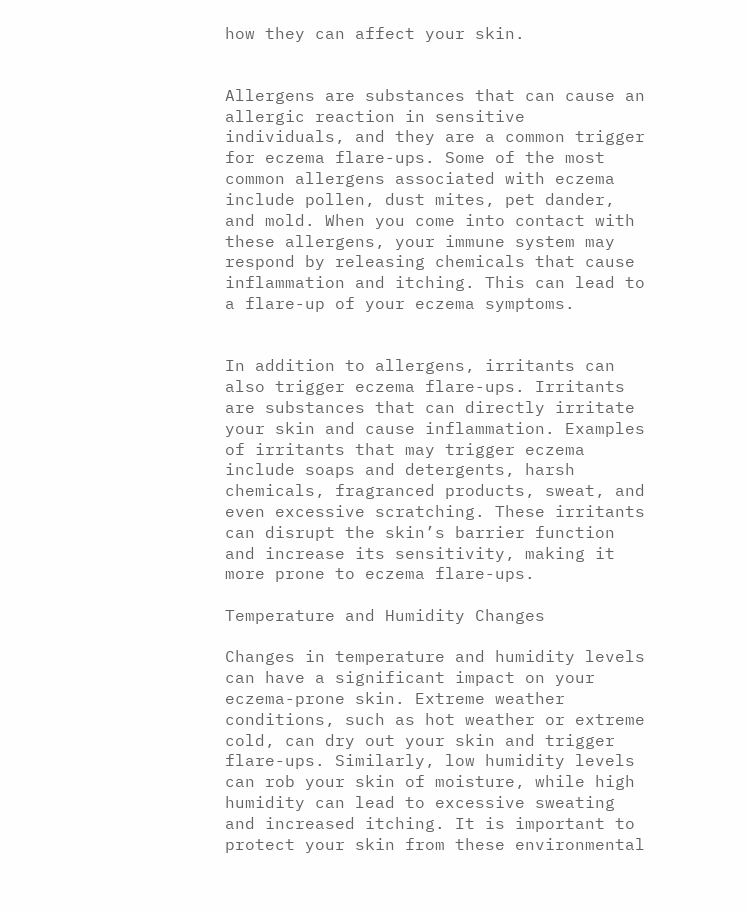how they can affect your skin.


Allergens are substances that can cause an allergic reaction in sensitive individuals, and they are a common trigger for eczema flare-ups. Some of the most common allergens associated with eczema include pollen, dust mites, pet dander, and mold. When you come into contact with these allergens, your immune system may respond by releasing chemicals that cause inflammation and itching. This can lead to a flare-up of your eczema symptoms.


In addition to allergens, irritants can also trigger eczema flare-ups. Irritants are substances that can directly irritate your skin and cause inflammation. Examples of irritants that may trigger eczema include soaps and detergents, harsh chemicals, fragranced products, sweat, and even excessive scratching. These irritants can disrupt the skin’s barrier function and increase its sensitivity, making it more prone to eczema flare-ups.

Temperature and Humidity Changes

Changes in temperature and humidity levels can have a significant impact on your eczema-prone skin. Extreme weather conditions, such as hot weather or extreme cold, can dry out your skin and trigger flare-ups. Similarly, low humidity levels can rob your skin of moisture, while high humidity can lead to excessive sweating and increased itching. It is important to protect your skin from these environmental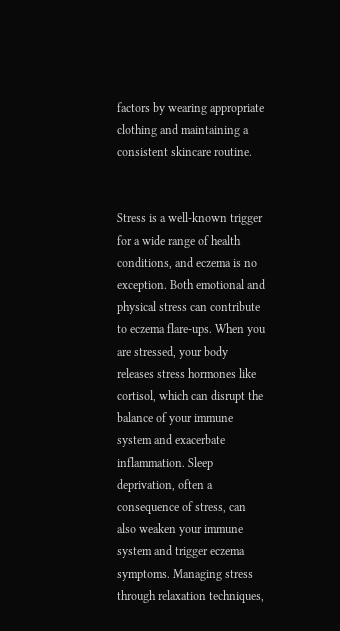factors by wearing appropriate clothing and maintaining a consistent skincare routine.


Stress is a well-known trigger for a wide range of health conditions, and eczema is no exception. Both emotional and physical stress can contribute to eczema flare-ups. When you are stressed, your body releases stress hormones like cortisol, which can disrupt the balance of your immune system and exacerbate inflammation. Sleep deprivation, often a consequence of stress, can also weaken your immune system and trigger eczema symptoms. Managing stress through relaxation techniques,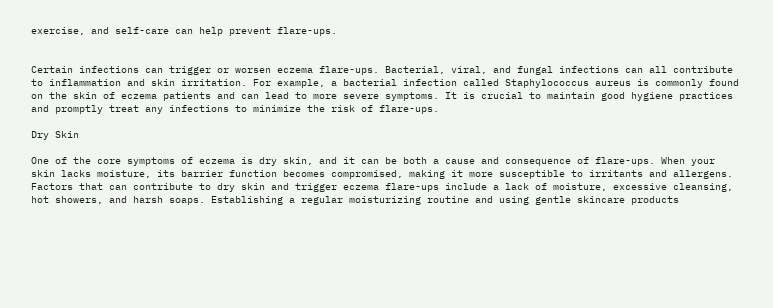exercise, and self-care can help prevent flare-ups.


Certain infections can trigger or worsen eczema flare-ups. Bacterial, viral, and fungal infections can all contribute to inflammation and skin irritation. For example, a bacterial infection called Staphylococcus aureus is commonly found on the skin of eczema patients and can lead to more severe symptoms. It is crucial to maintain good hygiene practices and promptly treat any infections to minimize the risk of flare-ups.

Dry Skin

One of the core symptoms of eczema is dry skin, and it can be both a cause and consequence of flare-ups. When your skin lacks moisture, its barrier function becomes compromised, making it more susceptible to irritants and allergens. Factors that can contribute to dry skin and trigger eczema flare-ups include a lack of moisture, excessive cleansing, hot showers, and harsh soaps. Establishing a regular moisturizing routine and using gentle skincare products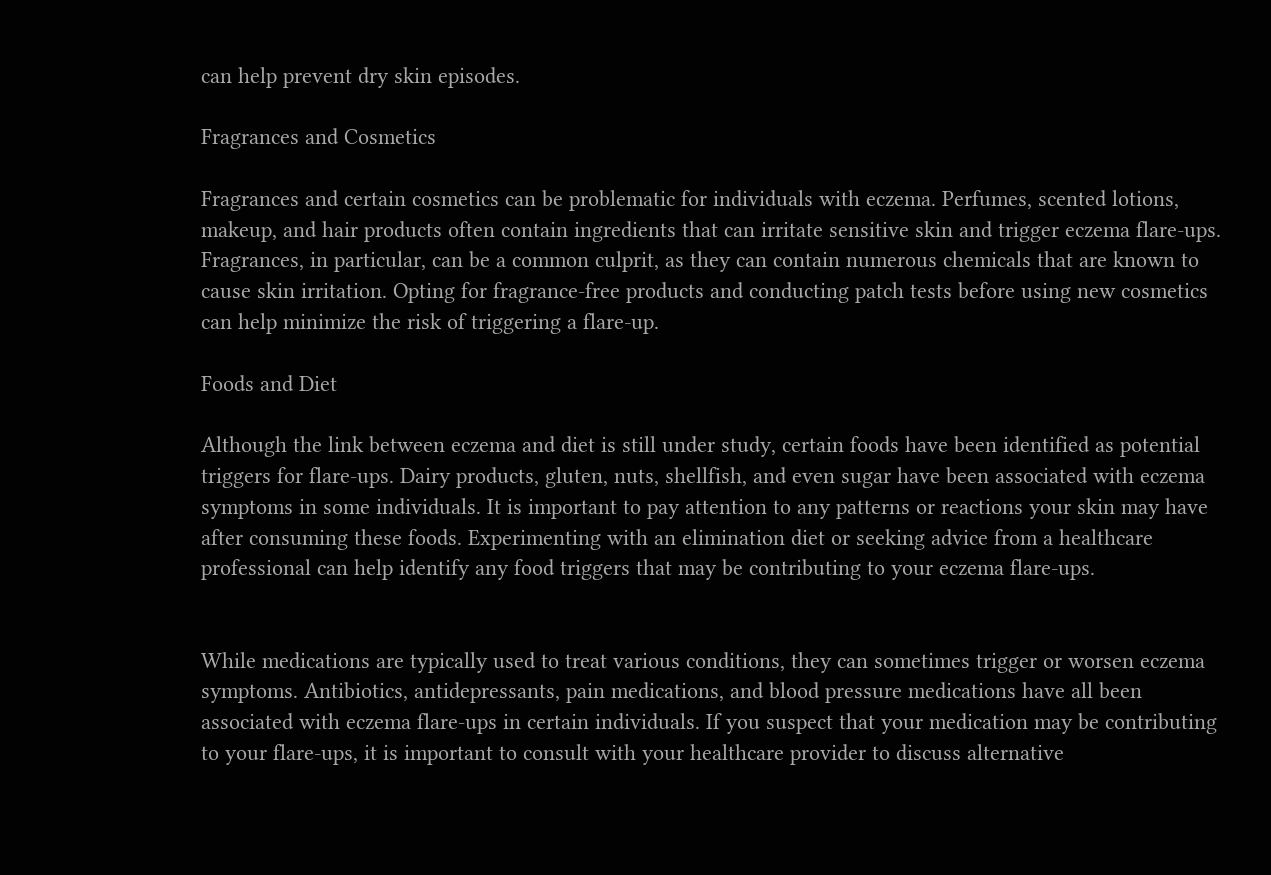can help prevent dry skin episodes.

Fragrances and Cosmetics

Fragrances and certain cosmetics can be problematic for individuals with eczema. Perfumes, scented lotions, makeup, and hair products often contain ingredients that can irritate sensitive skin and trigger eczema flare-ups. Fragrances, in particular, can be a common culprit, as they can contain numerous chemicals that are known to cause skin irritation. Opting for fragrance-free products and conducting patch tests before using new cosmetics can help minimize the risk of triggering a flare-up.

Foods and Diet

Although the link between eczema and diet is still under study, certain foods have been identified as potential triggers for flare-ups. Dairy products, gluten, nuts, shellfish, and even sugar have been associated with eczema symptoms in some individuals. It is important to pay attention to any patterns or reactions your skin may have after consuming these foods. Experimenting with an elimination diet or seeking advice from a healthcare professional can help identify any food triggers that may be contributing to your eczema flare-ups.


While medications are typically used to treat various conditions, they can sometimes trigger or worsen eczema symptoms. Antibiotics, antidepressants, pain medications, and blood pressure medications have all been associated with eczema flare-ups in certain individuals. If you suspect that your medication may be contributing to your flare-ups, it is important to consult with your healthcare provider to discuss alternative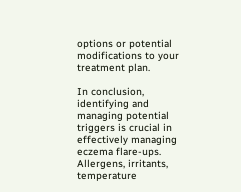options or potential modifications to your treatment plan.

In conclusion, identifying and managing potential triggers is crucial in effectively managing eczema flare-ups. Allergens, irritants, temperature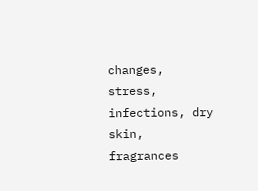changes, stress, infections, dry skin, fragrances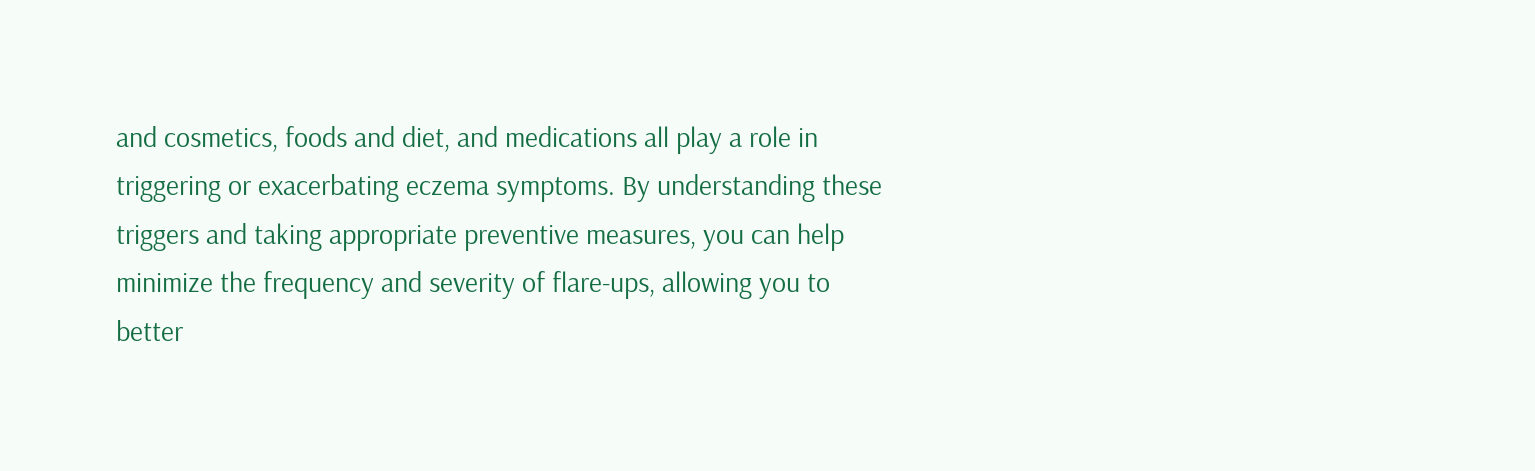and cosmetics, foods and diet, and medications all play a role in triggering or exacerbating eczema symptoms. By understanding these triggers and taking appropriate preventive measures, you can help minimize the frequency and severity of flare-ups, allowing you to better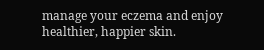manage your eczema and enjoy healthier, happier skin.